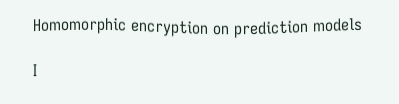Homomorphic encryption on prediction models

I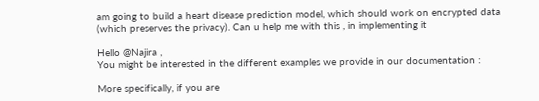am going to build a heart disease prediction model, which should work on encrypted data (which preserves the privacy). Can u help me with this , in implementing it

Hello @Najira ,
You might be interested in the different examples we provide in our documentation :

More specifically, if you are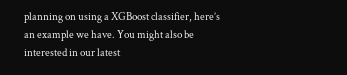planning on using a XGBoost classifier, here’s an example we have. You might also be interested in our latest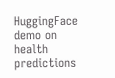HuggingFace demo on health predictions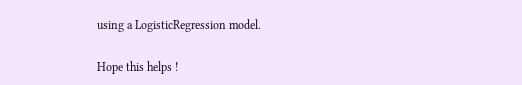using a LogisticRegression model.

Hope this helps !